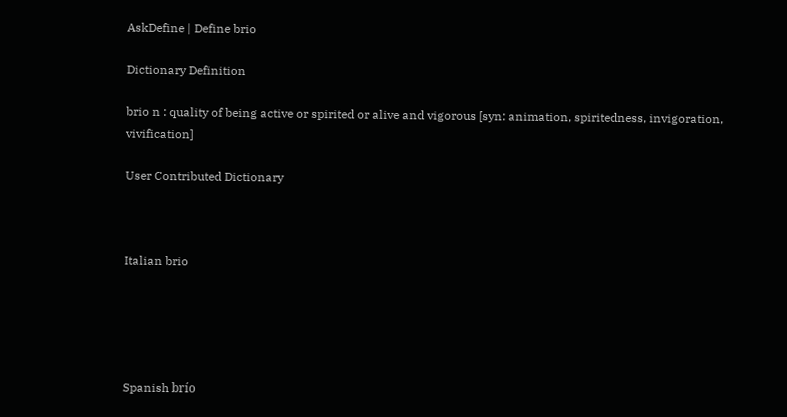AskDefine | Define brio

Dictionary Definition

brio n : quality of being active or spirited or alive and vigorous [syn: animation, spiritedness, invigoration, vivification]

User Contributed Dictionary



Italian brio





Spanish brío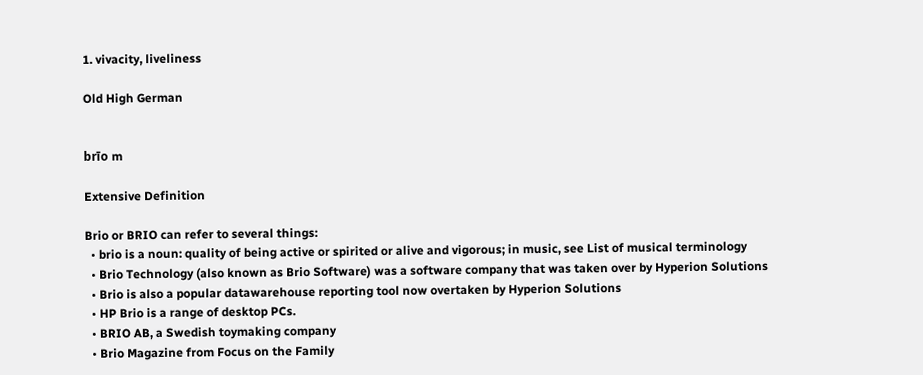1. vivacity, liveliness

Old High German


brīo m

Extensive Definition

Brio or BRIO can refer to several things:
  • brio is a noun: quality of being active or spirited or alive and vigorous; in music, see List of musical terminology
  • Brio Technology (also known as Brio Software) was a software company that was taken over by Hyperion Solutions
  • Brio is also a popular datawarehouse reporting tool now overtaken by Hyperion Solutions
  • HP Brio is a range of desktop PCs.
  • BRIO AB, a Swedish toymaking company
  • Brio Magazine from Focus on the Family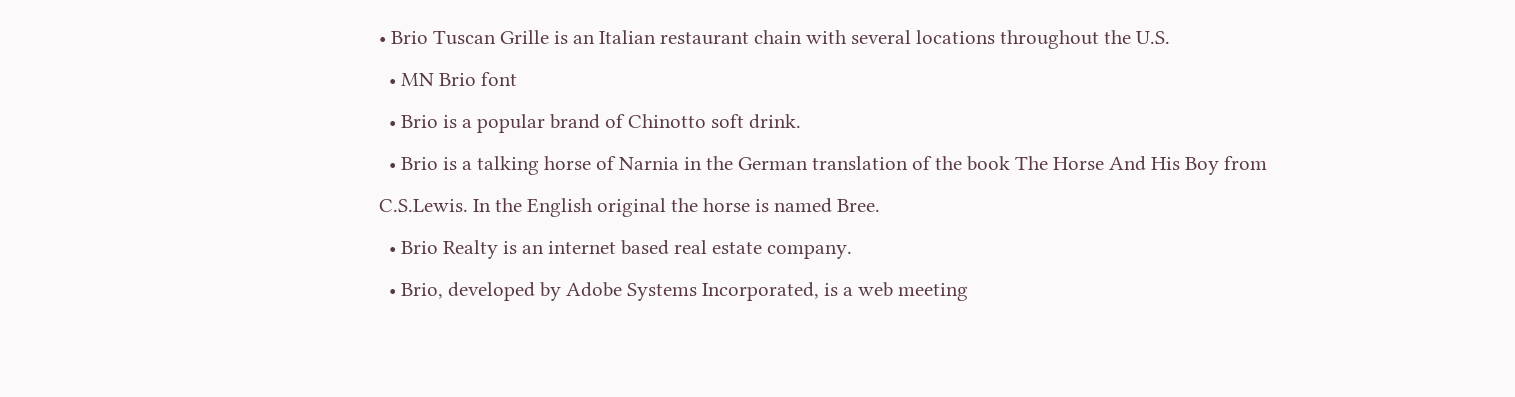• Brio Tuscan Grille is an Italian restaurant chain with several locations throughout the U.S.
  • MN Brio font
  • Brio is a popular brand of Chinotto soft drink.
  • Brio is a talking horse of Narnia in the German translation of the book The Horse And His Boy from C.S.Lewis. In the English original the horse is named Bree.
  • Brio Realty is an internet based real estate company.
  • Brio, developed by Adobe Systems Incorporated, is a web meeting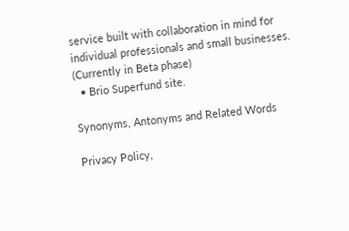service built with collaboration in mind for individual professionals and small businesses. (Currently in Beta phase)
  • Brio Superfund site.

Synonyms, Antonyms and Related Words

Privacy Policy,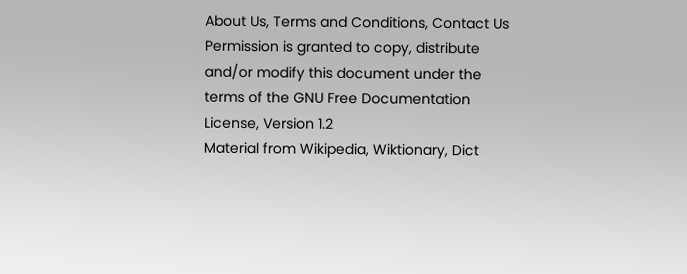About Us, Terms and Conditions, Contact Us
Permission is granted to copy, distribute and/or modify this document under the terms of the GNU Free Documentation License, Version 1.2
Material from Wikipedia, Wiktionary, Dict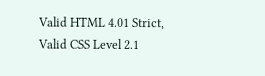Valid HTML 4.01 Strict, Valid CSS Level 2.1